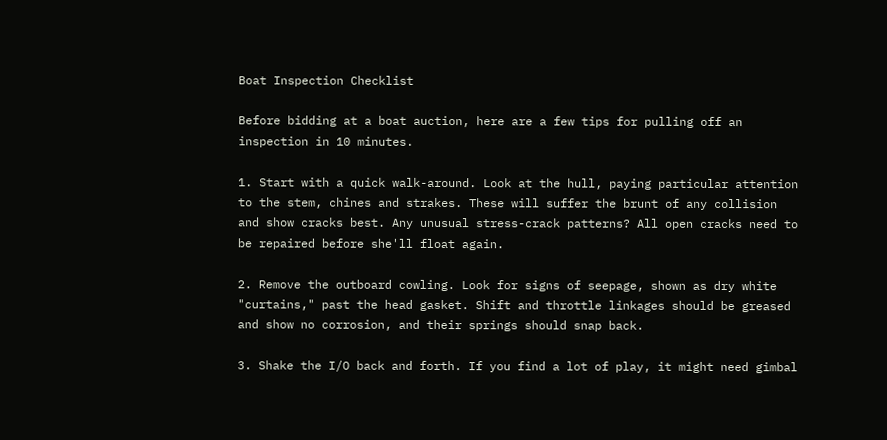Boat Inspection Checklist

Before bidding at a boat auction, here are a few tips for pulling off an inspection in 10 minutes.

1. Start with a quick walk-around. Look at the hull, paying particular attention to the stem, chines and strakes. These will suffer the brunt of any collision and show cracks best. Any unusual stress-crack patterns? All open cracks need to be repaired before she'll float again.

2. Remove the outboard cowling. Look for signs of seepage, shown as dry white "curtains," past the head gasket. Shift and throttle linkages should be greased and show no corrosion, and their springs should snap back.

3. Shake the I/O back and forth. If you find a lot of play, it might need gimbal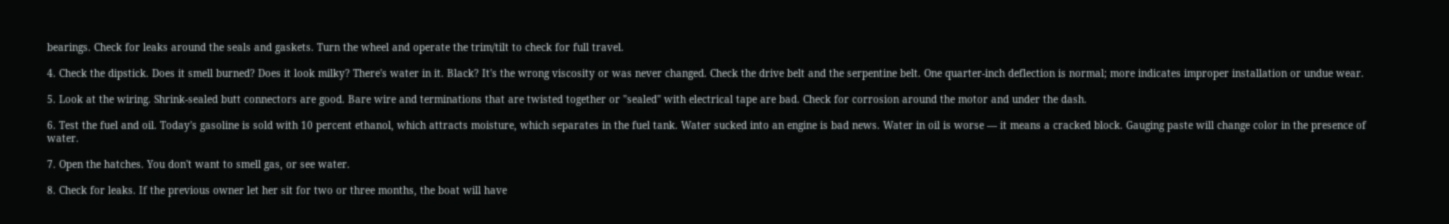bearings. Check for leaks around the seals and gaskets. Turn the wheel and operate the trim/tilt to check for full travel.

4. Check the dipstick. Does it smell burned? Does it look milky? There's water in it. Black? It's the wrong viscosity or was never changed. Check the drive belt and the serpentine belt. One quarter-inch deflection is normal; more indicates improper installation or undue wear.

5. Look at the wiring. Shrink-sealed butt connectors are good. Bare wire and terminations that are twisted together or "sealed" with electrical tape are bad. Check for corrosion around the motor and under the dash.

6. Test the fuel and oil. Today's gasoline is sold with 10 percent ethanol, which attracts moisture, which separates in the fuel tank. Water sucked into an engine is bad news. Water in oil is worse — it means a cracked block. Gauging paste will change color in the presence of water.

7. Open the hatches. You don't want to smell gas, or see water.

8. Check for leaks. If the previous owner let her sit for two or three months, the boat will have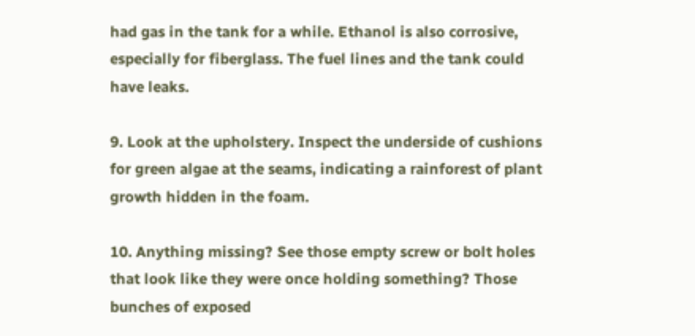had gas in the tank for a while. Ethanol is also corrosive, especially for fiberglass. The fuel lines and the tank could have leaks.

9. Look at the upholstery. Inspect the underside of cushions for green algae at the seams, indicating a rainforest of plant growth hidden in the foam.

10. Anything missing? See those empty screw or bolt holes that look like they were once holding something? Those bunches of exposed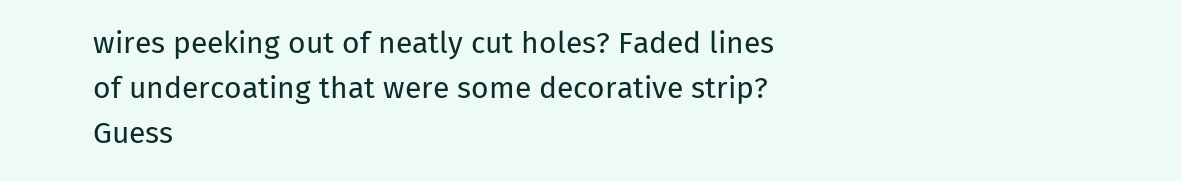wires peeking out of neatly cut holes? Faded lines of undercoating that were some decorative strip? Guess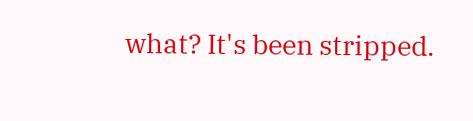what? It's been stripped.